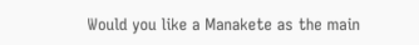Would you like a Manakete as the main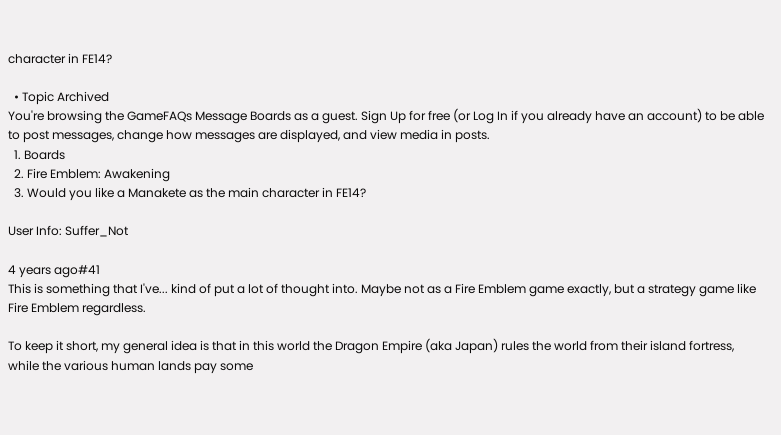character in FE14?

  • Topic Archived
You're browsing the GameFAQs Message Boards as a guest. Sign Up for free (or Log In if you already have an account) to be able to post messages, change how messages are displayed, and view media in posts.
  1. Boards
  2. Fire Emblem: Awakening
  3. Would you like a Manakete as the main character in FE14?

User Info: Suffer_Not

4 years ago#41
This is something that I've... kind of put a lot of thought into. Maybe not as a Fire Emblem game exactly, but a strategy game like Fire Emblem regardless.

To keep it short, my general idea is that in this world the Dragon Empire (aka Japan) rules the world from their island fortress, while the various human lands pay some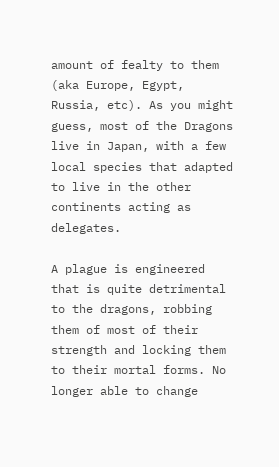amount of fealty to them (aka Europe, Egypt, Russia, etc). As you might guess, most of the Dragons live in Japan, with a few local species that adapted to live in the other continents acting as delegates.

A plague is engineered that is quite detrimental to the dragons, robbing them of most of their strength and locking them to their mortal forms. No longer able to change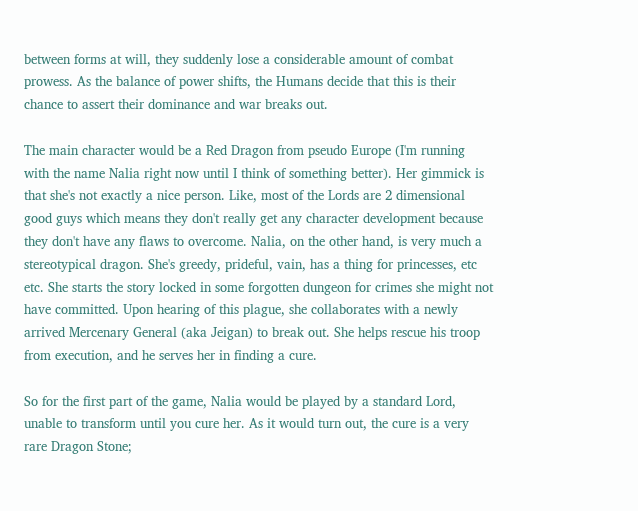between forms at will, they suddenly lose a considerable amount of combat prowess. As the balance of power shifts, the Humans decide that this is their chance to assert their dominance and war breaks out.

The main character would be a Red Dragon from pseudo Europe (I'm running with the name Nalia right now until I think of something better). Her gimmick is that she's not exactly a nice person. Like, most of the Lords are 2 dimensional good guys which means they don't really get any character development because they don't have any flaws to overcome. Nalia, on the other hand, is very much a stereotypical dragon. She's greedy, prideful, vain, has a thing for princesses, etc etc. She starts the story locked in some forgotten dungeon for crimes she might not have committed. Upon hearing of this plague, she collaborates with a newly arrived Mercenary General (aka Jeigan) to break out. She helps rescue his troop from execution, and he serves her in finding a cure.

So for the first part of the game, Nalia would be played by a standard Lord, unable to transform until you cure her. As it would turn out, the cure is a very rare Dragon Stone;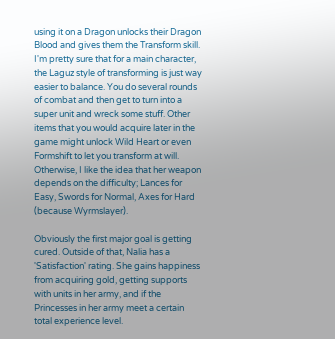using it on a Dragon unlocks their Dragon Blood and gives them the Transform skill. I'm pretty sure that for a main character, the Laguz style of transforming is just way easier to balance. You do several rounds of combat and then get to turn into a super unit and wreck some stuff. Other items that you would acquire later in the game might unlock Wild Heart or even Formshift to let you transform at will. Otherwise, I like the idea that her weapon depends on the difficulty; Lances for Easy, Swords for Normal, Axes for Hard (because Wyrmslayer).

Obviously the first major goal is getting cured. Outside of that, Nalia has a 'Satisfaction' rating. She gains happiness from acquiring gold, getting supports with units in her army, and if the Princesses in her army meet a certain total experience level.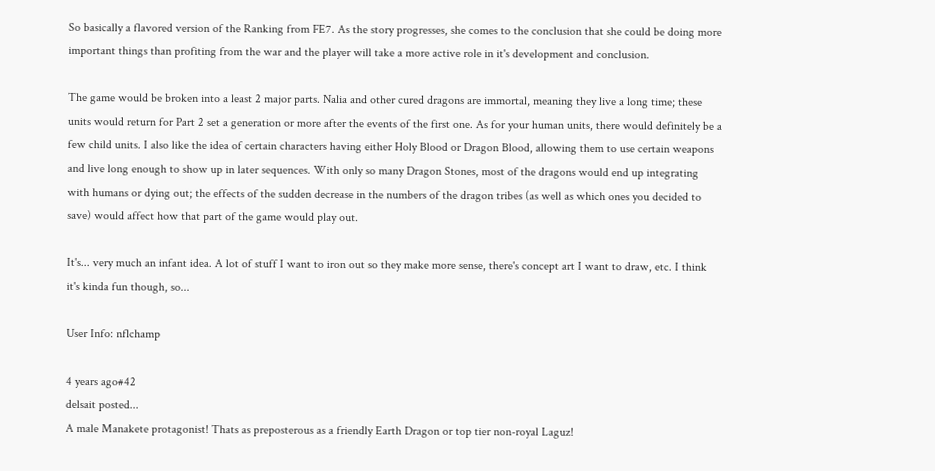So basically a flavored version of the Ranking from FE7. As the story progresses, she comes to the conclusion that she could be doing more important things than profiting from the war and the player will take a more active role in it's development and conclusion.

The game would be broken into a least 2 major parts. Nalia and other cured dragons are immortal, meaning they live a long time; these units would return for Part 2 set a generation or more after the events of the first one. As for your human units, there would definitely be a few child units. I also like the idea of certain characters having either Holy Blood or Dragon Blood, allowing them to use certain weapons and live long enough to show up in later sequences. With only so many Dragon Stones, most of the dragons would end up integrating with humans or dying out; the effects of the sudden decrease in the numbers of the dragon tribes (as well as which ones you decided to save) would affect how that part of the game would play out.

It's... very much an infant idea. A lot of stuff I want to iron out so they make more sense, there's concept art I want to draw, etc. I think it's kinda fun though, so...

User Info: nflchamp

4 years ago#42
delsait posted...
A male Manakete protagonist! Thats as preposterous as a friendly Earth Dragon or top tier non-royal Laguz!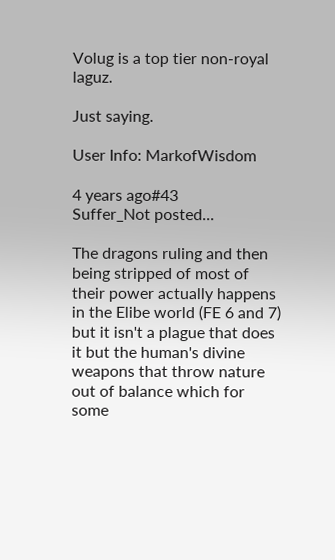Volug is a top tier non-royal laguz.

Just saying.

User Info: MarkofWisdom

4 years ago#43
Suffer_Not posted...

The dragons ruling and then being stripped of most of their power actually happens in the Elibe world (FE 6 and 7) but it isn't a plague that does it but the human's divine weapons that throw nature out of balance which for some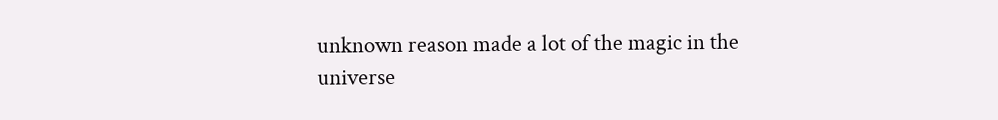unknown reason made a lot of the magic in the universe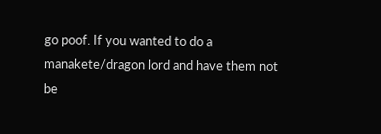go poof. If you wanted to do a manakete/dragon lord and have them not be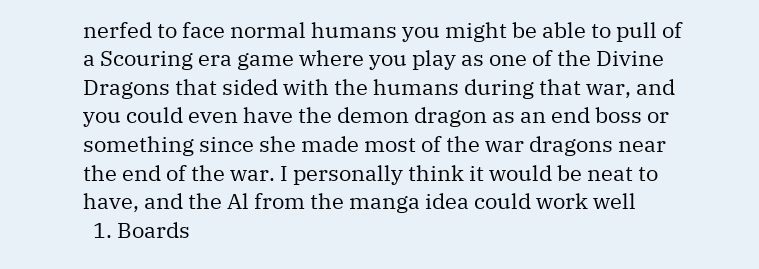nerfed to face normal humans you might be able to pull of a Scouring era game where you play as one of the Divine Dragons that sided with the humans during that war, and you could even have the demon dragon as an end boss or something since she made most of the war dragons near the end of the war. I personally think it would be neat to have, and the Al from the manga idea could work well
  1. Boards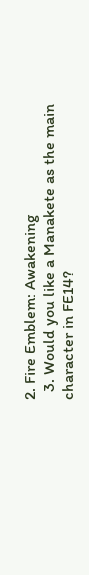2. Fire Emblem: Awakening
  3. Would you like a Manakete as the main character in FE14?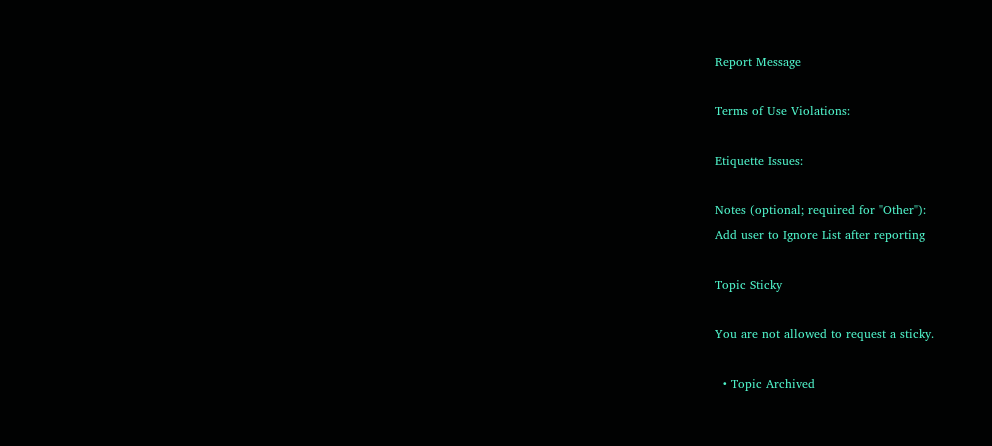Report Message

Terms of Use Violations:

Etiquette Issues:

Notes (optional; required for "Other"):
Add user to Ignore List after reporting

Topic Sticky

You are not allowed to request a sticky.

  • Topic Archived